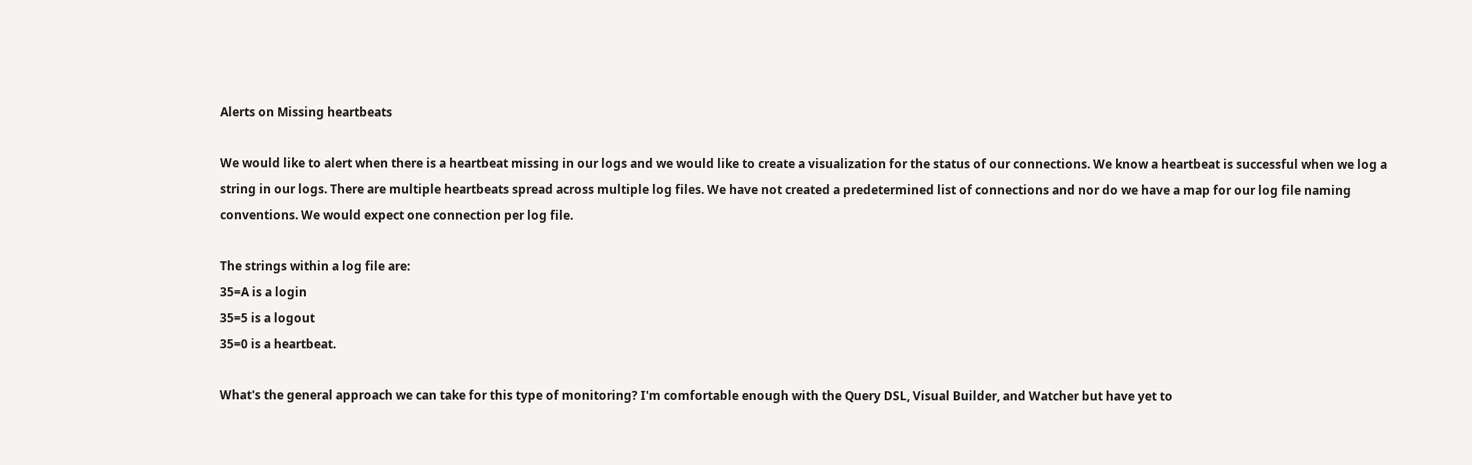Alerts on Missing heartbeats

We would like to alert when there is a heartbeat missing in our logs and we would like to create a visualization for the status of our connections. We know a heartbeat is successful when we log a string in our logs. There are multiple heartbeats spread across multiple log files. We have not created a predetermined list of connections and nor do we have a map for our log file naming conventions. We would expect one connection per log file.

The strings within a log file are:
35=A is a login
35=5 is a logout
35=0 is a heartbeat.

What's the general approach we can take for this type of monitoring? I'm comfortable enough with the Query DSL, Visual Builder, and Watcher but have yet to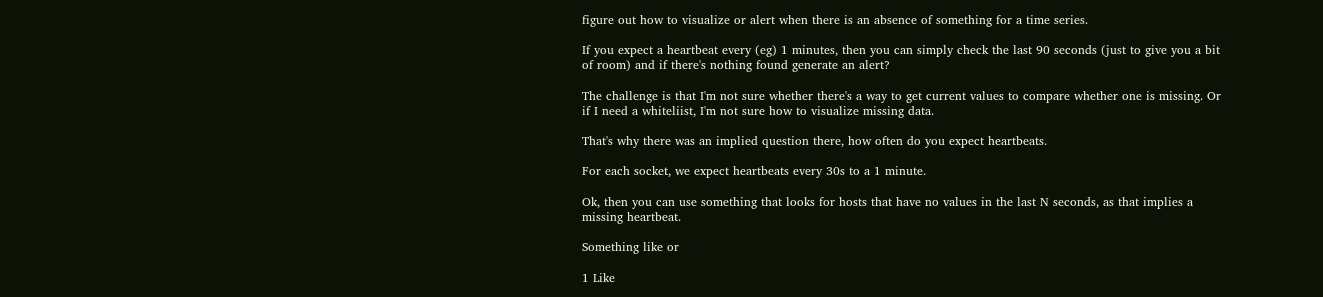figure out how to visualize or alert when there is an absence of something for a time series.

If you expect a heartbeat every (eg) 1 minutes, then you can simply check the last 90 seconds (just to give you a bit of room) and if there's nothing found generate an alert?

The challenge is that I'm not sure whether there's a way to get current values to compare whether one is missing. Or if I need a whiteliist, I'm not sure how to visualize missing data.

That's why there was an implied question there, how often do you expect heartbeats.

For each socket, we expect heartbeats every 30s to a 1 minute.

Ok, then you can use something that looks for hosts that have no values in the last N seconds, as that implies a missing heartbeat.

Something like or

1 Like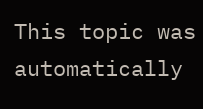This topic was automatically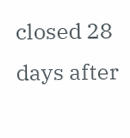closed 28 days after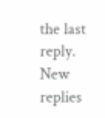the last reply. New replies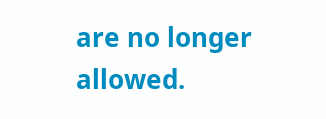are no longer allowed.